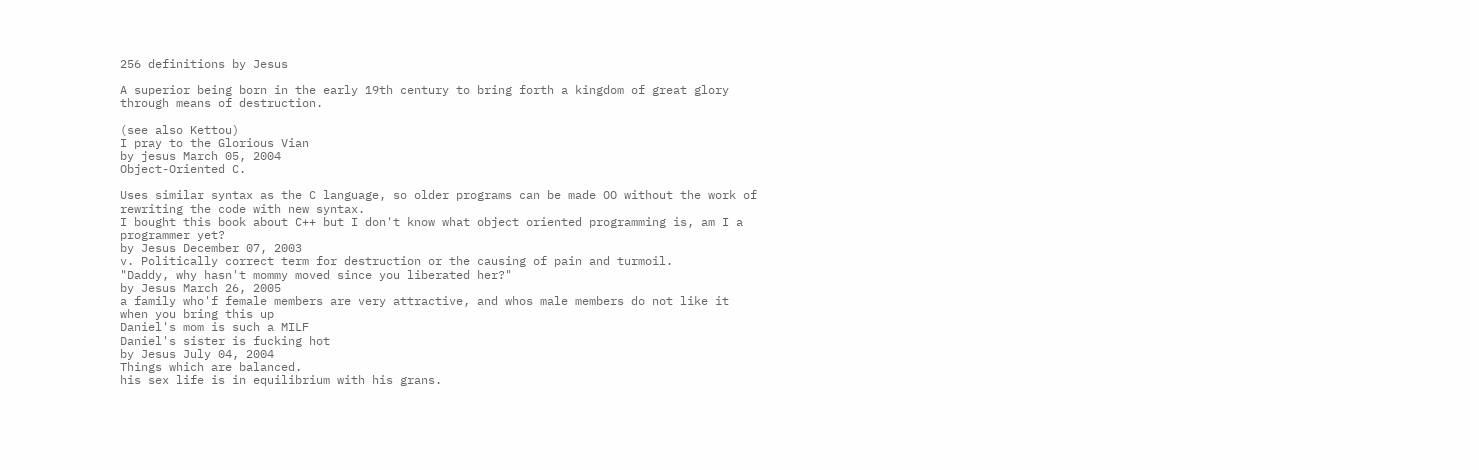256 definitions by Jesus

A superior being born in the early 19th century to bring forth a kingdom of great glory through means of destruction.

(see also Kettou)
I pray to the Glorious Vian
by jesus March 05, 2004
Object-Oriented C.

Uses similar syntax as the C language, so older programs can be made OO without the work of rewriting the code with new syntax.
I bought this book about C++ but I don't know what object oriented programming is, am I a programmer yet?
by Jesus December 07, 2003
v. Politically correct term for destruction or the causing of pain and turmoil.
"Daddy, why hasn't mommy moved since you liberated her?"
by Jesus March 26, 2005
a family who'f female members are very attractive, and whos male members do not like it when you bring this up
Daniel's mom is such a MILF
Daniel's sister is fucking hot
by Jesus July 04, 2004
Things which are balanced.
his sex life is in equilibrium with his grans.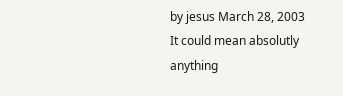by jesus March 28, 2003
It could mean absolutly anything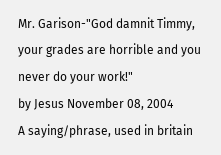Mr. Garison-"God damnit Timmy, your grades are horrible and you never do your work!"
by Jesus November 08, 2004
A saying/phrase, used in britain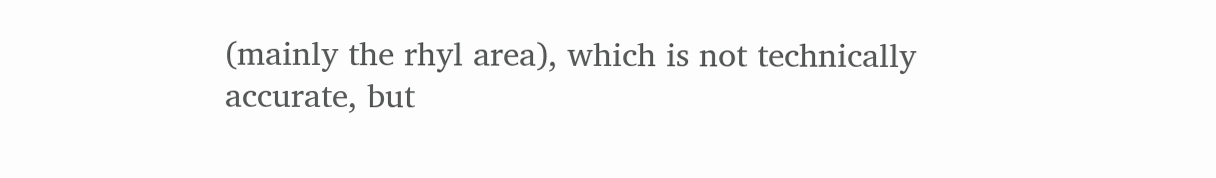(mainly the rhyl area), which is not technically accurate, but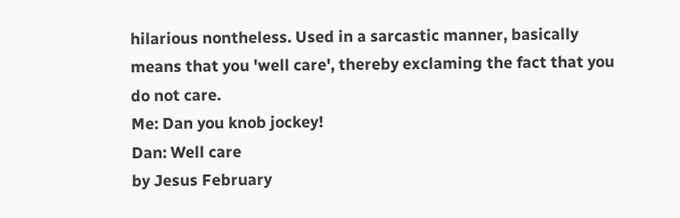hilarious nontheless. Used in a sarcastic manner, basically means that you 'well care', thereby exclaming the fact that you do not care.
Me: Dan you knob jockey!
Dan: Well care
by Jesus February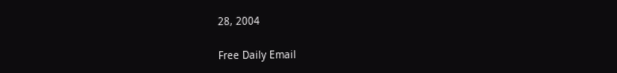28, 2004

Free Daily Email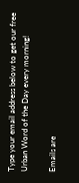Type your email address below to get our free Urban Word of the Day every morning!

Emails are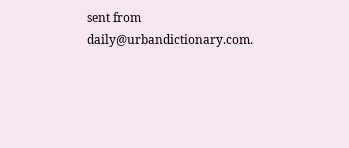sent from daily@urbandictionary.com.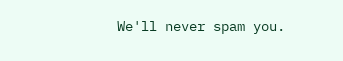We'll never spam you.